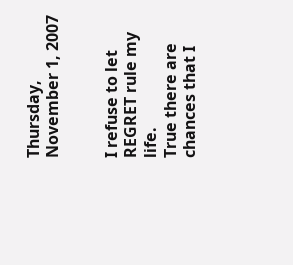Thursday, November 1, 2007


I refuse to let REGRET rule my life.
True there are chances that I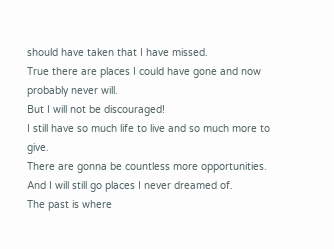should have taken that I have missed.
True there are places I could have gone and now probably never will.
But I will not be discouraged!
I still have so much life to live and so much more to give.
There are gonna be countless more opportunities.
And I will still go places I never dreamed of.
The past is where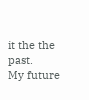it the the past.
My future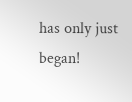has only just began!